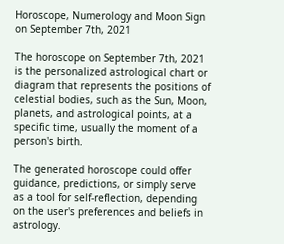Horoscope, Numerology and Moon Sign on September 7th, 2021

The horoscope on September 7th, 2021 is the personalized astrological chart or diagram that represents the positions of celestial bodies, such as the Sun, Moon, planets, and astrological points, at a specific time, usually the moment of a person's birth.

The generated horoscope could offer guidance, predictions, or simply serve as a tool for self-reflection, depending on the user's preferences and beliefs in astrology.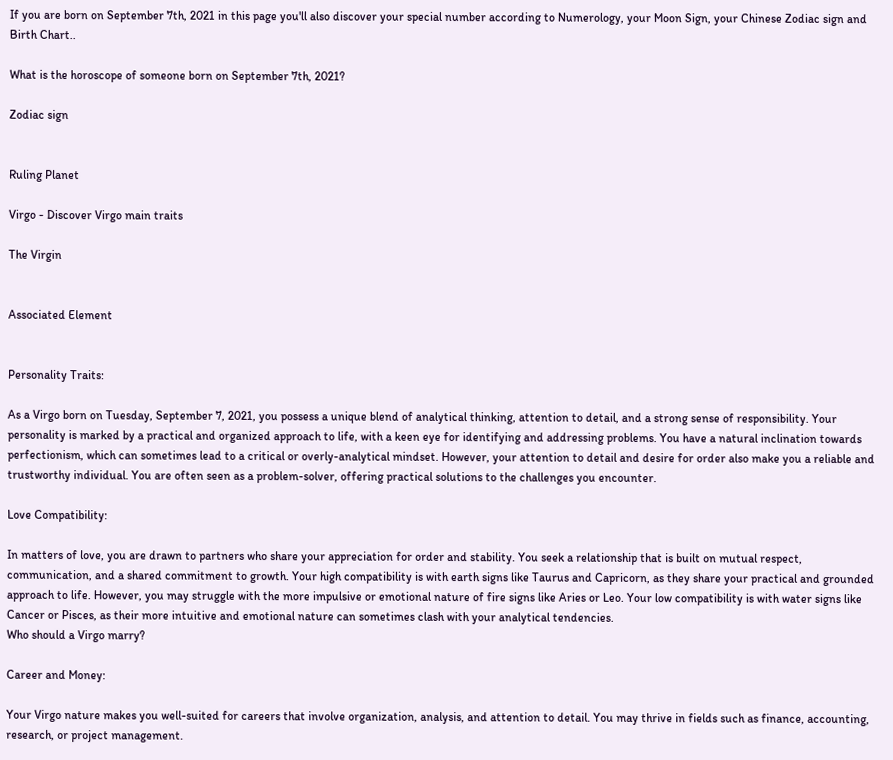If you are born on September 7th, 2021 in this page you'll also discover your special number according to Numerology, your Moon Sign, your Chinese Zodiac sign and Birth Chart..

What is the horoscope of someone born on September 7th, 2021?

Zodiac sign


Ruling Planet

Virgo - Discover Virgo main traits

The Virgin


Associated Element


Personality Traits:

As a Virgo born on Tuesday, September 7, 2021, you possess a unique blend of analytical thinking, attention to detail, and a strong sense of responsibility. Your personality is marked by a practical and organized approach to life, with a keen eye for identifying and addressing problems. You have a natural inclination towards perfectionism, which can sometimes lead to a critical or overly-analytical mindset. However, your attention to detail and desire for order also make you a reliable and trustworthy individual. You are often seen as a problem-solver, offering practical solutions to the challenges you encounter.

Love Compatibility:

In matters of love, you are drawn to partners who share your appreciation for order and stability. You seek a relationship that is built on mutual respect, communication, and a shared commitment to growth. Your high compatibility is with earth signs like Taurus and Capricorn, as they share your practical and grounded approach to life. However, you may struggle with the more impulsive or emotional nature of fire signs like Aries or Leo. Your low compatibility is with water signs like Cancer or Pisces, as their more intuitive and emotional nature can sometimes clash with your analytical tendencies.
Who should a Virgo marry?

Career and Money:

Your Virgo nature makes you well-suited for careers that involve organization, analysis, and attention to detail. You may thrive in fields such as finance, accounting, research, or project management.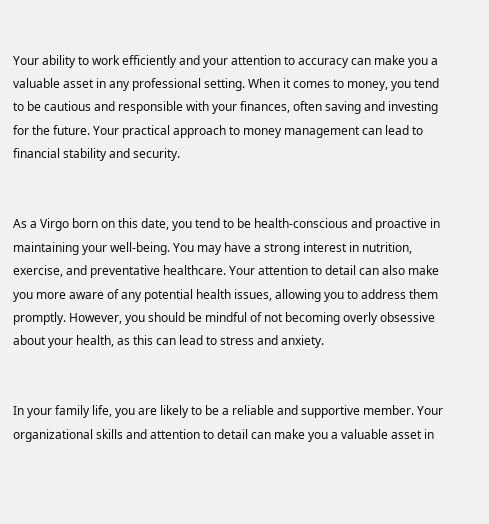Your ability to work efficiently and your attention to accuracy can make you a valuable asset in any professional setting. When it comes to money, you tend to be cautious and responsible with your finances, often saving and investing for the future. Your practical approach to money management can lead to financial stability and security.


As a Virgo born on this date, you tend to be health-conscious and proactive in maintaining your well-being. You may have a strong interest in nutrition, exercise, and preventative healthcare. Your attention to detail can also make you more aware of any potential health issues, allowing you to address them promptly. However, you should be mindful of not becoming overly obsessive about your health, as this can lead to stress and anxiety.


In your family life, you are likely to be a reliable and supportive member. Your organizational skills and attention to detail can make you a valuable asset in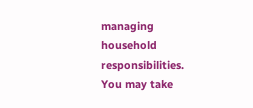managing household responsibilities. You may take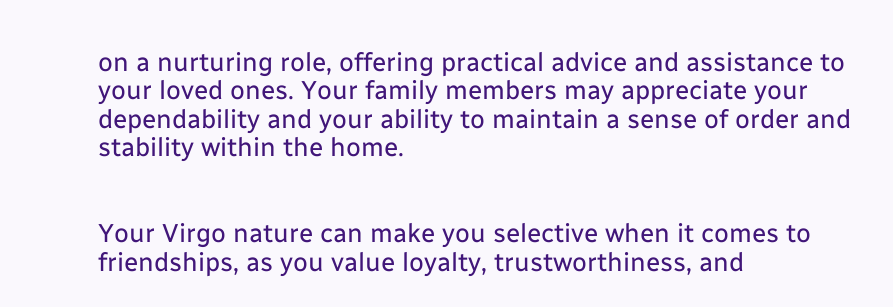on a nurturing role, offering practical advice and assistance to your loved ones. Your family members may appreciate your dependability and your ability to maintain a sense of order and stability within the home.


Your Virgo nature can make you selective when it comes to friendships, as you value loyalty, trustworthiness, and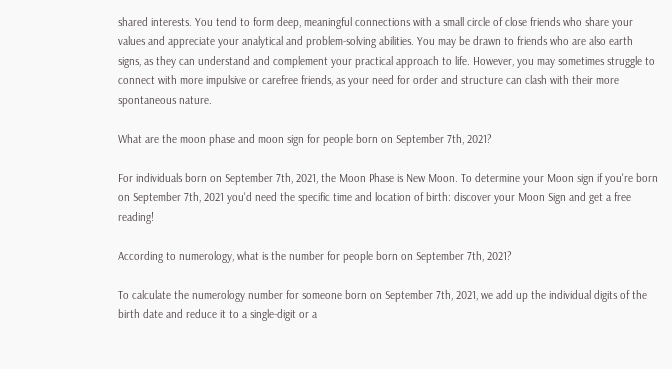shared interests. You tend to form deep, meaningful connections with a small circle of close friends who share your values and appreciate your analytical and problem-solving abilities. You may be drawn to friends who are also earth signs, as they can understand and complement your practical approach to life. However, you may sometimes struggle to connect with more impulsive or carefree friends, as your need for order and structure can clash with their more spontaneous nature.

What are the moon phase and moon sign for people born on September 7th, 2021?

For individuals born on September 7th, 2021, the Moon Phase is New Moon. To determine your Moon sign if you're born on September 7th, 2021 you'd need the specific time and location of birth: discover your Moon Sign and get a free reading!

According to numerology, what is the number for people born on September 7th, 2021?

To calculate the numerology number for someone born on September 7th, 2021, we add up the individual digits of the birth date and reduce it to a single-digit or a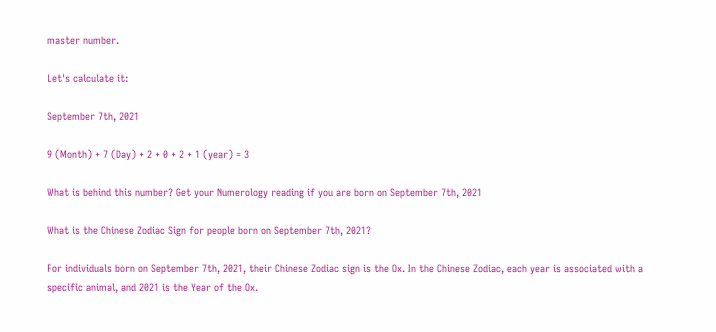master number.

Let's calculate it:

September 7th, 2021

9 (Month) + 7 (Day) + 2 + 0 + 2 + 1 (year) = 3

What is behind this number? Get your Numerology reading if you are born on September 7th, 2021

What is the Chinese Zodiac Sign for people born on September 7th, 2021?

For individuals born on September 7th, 2021, their Chinese Zodiac sign is the Ox. In the Chinese Zodiac, each year is associated with a specific animal, and 2021 is the Year of the Ox.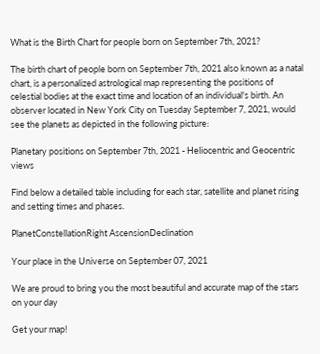What is the Birth Chart for people born on September 7th, 2021?

The birth chart of people born on September 7th, 2021 also known as a natal chart, is a personalized astrological map representing the positions of celestial bodies at the exact time and location of an individual's birth. An observer located in New York City on Tuesday September 7, 2021, would see the planets as depicted in the following picture:

Planetary positions on September 7th, 2021 - Heliocentric and Geocentric views

Find below a detailed table including for each star, satellite and planet rising and setting times and phases.

PlanetConstellationRight AscensionDeclination

Your place in the Universe on September 07, 2021

We are proud to bring you the most beautiful and accurate map of the stars on your day

Get your map!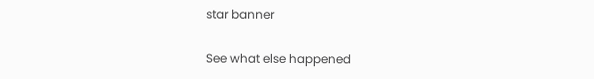star banner

See what else happened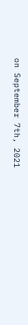on September 7th, 2021